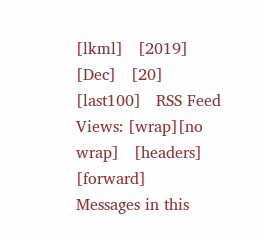[lkml]   [2019]   [Dec]   [20]   [last100]   RSS Feed
Views: [wrap][no wrap]   [headers]  [forward]
Messages in this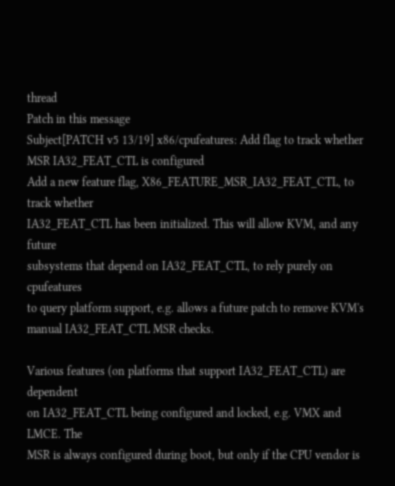thread
Patch in this message
Subject[PATCH v5 13/19] x86/cpufeatures: Add flag to track whether MSR IA32_FEAT_CTL is configured
Add a new feature flag, X86_FEATURE_MSR_IA32_FEAT_CTL, to track whether
IA32_FEAT_CTL has been initialized. This will allow KVM, and any future
subsystems that depend on IA32_FEAT_CTL, to rely purely on cpufeatures
to query platform support, e.g. allows a future patch to remove KVM's
manual IA32_FEAT_CTL MSR checks.

Various features (on platforms that support IA32_FEAT_CTL) are dependent
on IA32_FEAT_CTL being configured and locked, e.g. VMX and LMCE. The
MSR is always configured during boot, but only if the CPU vendor is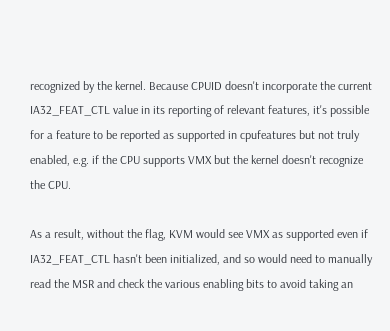recognized by the kernel. Because CPUID doesn't incorporate the current
IA32_FEAT_CTL value in its reporting of relevant features, it's possible
for a feature to be reported as supported in cpufeatures but not truly
enabled, e.g. if the CPU supports VMX but the kernel doesn't recognize
the CPU.

As a result, without the flag, KVM would see VMX as supported even if
IA32_FEAT_CTL hasn't been initialized, and so would need to manually
read the MSR and check the various enabling bits to avoid taking an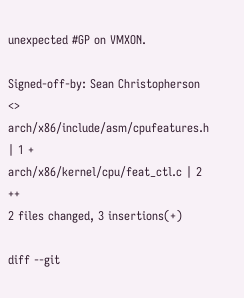unexpected #GP on VMXON.

Signed-off-by: Sean Christopherson <>
arch/x86/include/asm/cpufeatures.h | 1 +
arch/x86/kernel/cpu/feat_ctl.c | 2 ++
2 files changed, 3 insertions(+)

diff --git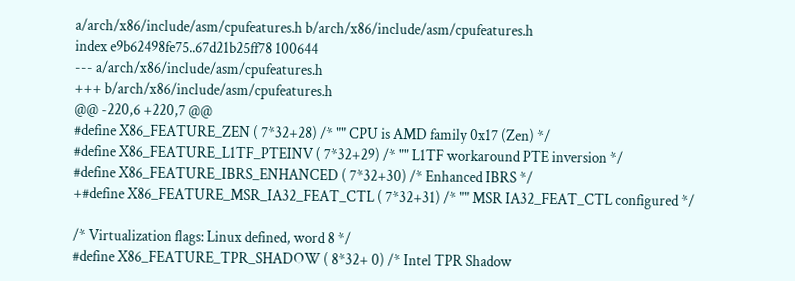a/arch/x86/include/asm/cpufeatures.h b/arch/x86/include/asm/cpufeatures.h
index e9b62498fe75..67d21b25ff78 100644
--- a/arch/x86/include/asm/cpufeatures.h
+++ b/arch/x86/include/asm/cpufeatures.h
@@ -220,6 +220,7 @@
#define X86_FEATURE_ZEN ( 7*32+28) /* "" CPU is AMD family 0x17 (Zen) */
#define X86_FEATURE_L1TF_PTEINV ( 7*32+29) /* "" L1TF workaround PTE inversion */
#define X86_FEATURE_IBRS_ENHANCED ( 7*32+30) /* Enhanced IBRS */
+#define X86_FEATURE_MSR_IA32_FEAT_CTL ( 7*32+31) /* "" MSR IA32_FEAT_CTL configured */

/* Virtualization flags: Linux defined, word 8 */
#define X86_FEATURE_TPR_SHADOW ( 8*32+ 0) /* Intel TPR Shadow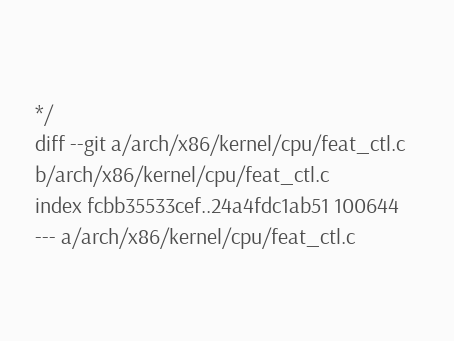*/
diff --git a/arch/x86/kernel/cpu/feat_ctl.c b/arch/x86/kernel/cpu/feat_ctl.c
index fcbb35533cef..24a4fdc1ab51 100644
--- a/arch/x86/kernel/cpu/feat_ctl.c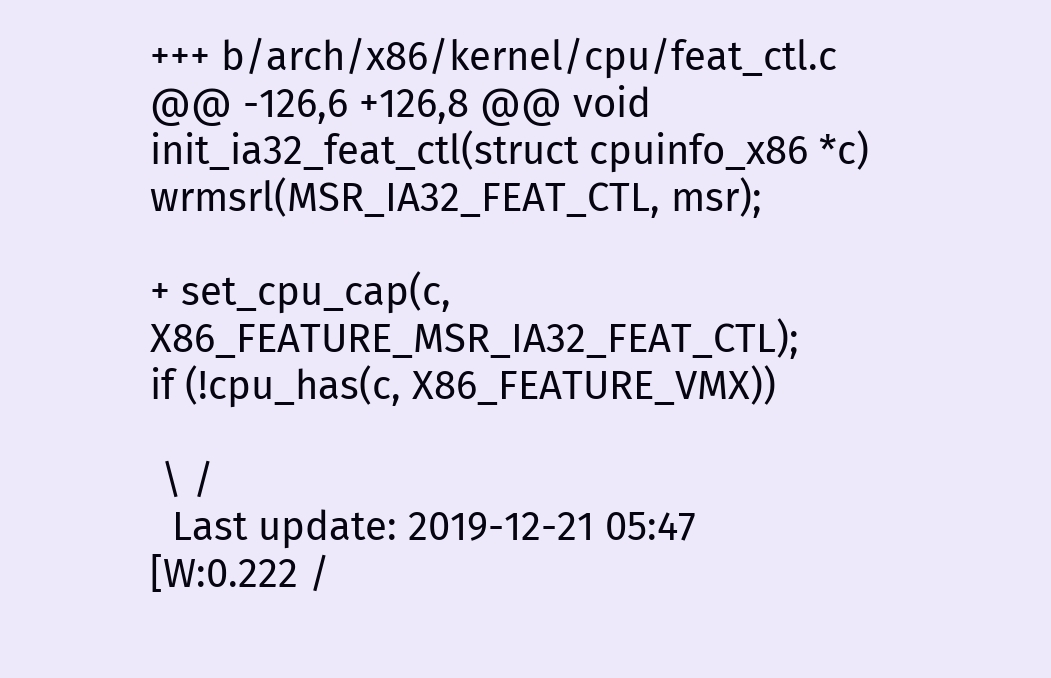+++ b/arch/x86/kernel/cpu/feat_ctl.c
@@ -126,6 +126,8 @@ void init_ia32_feat_ctl(struct cpuinfo_x86 *c)
wrmsrl(MSR_IA32_FEAT_CTL, msr);

+ set_cpu_cap(c, X86_FEATURE_MSR_IA32_FEAT_CTL);
if (!cpu_has(c, X86_FEATURE_VMX))

 \ /
  Last update: 2019-12-21 05:47    [W:0.222 /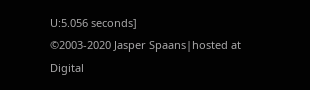U:5.056 seconds]
©2003-2020 Jasper Spaans|hosted at Digital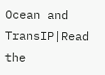Ocean and TransIP|Read the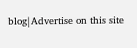blog|Advertise on this site